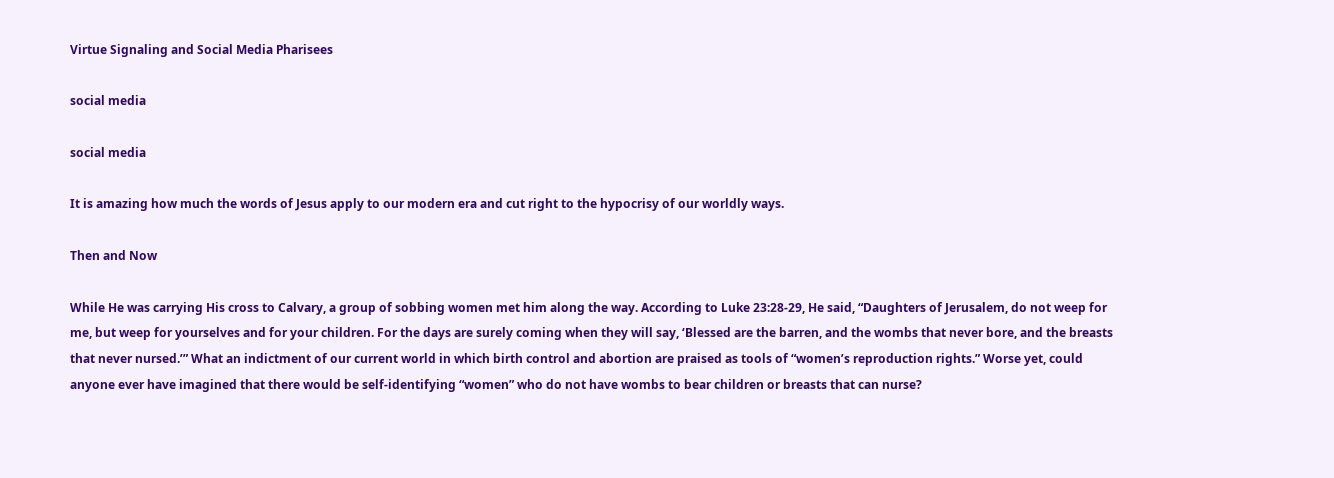Virtue Signaling and Social Media Pharisees

social media

social media

It is amazing how much the words of Jesus apply to our modern era and cut right to the hypocrisy of our worldly ways.

Then and Now

While He was carrying His cross to Calvary, a group of sobbing women met him along the way. According to Luke 23:28-29, He said, “Daughters of Jerusalem, do not weep for me, but weep for yourselves and for your children. For the days are surely coming when they will say, ‘Blessed are the barren, and the wombs that never bore, and the breasts that never nursed.’” What an indictment of our current world in which birth control and abortion are praised as tools of “women’s reproduction rights.” Worse yet, could anyone ever have imagined that there would be self-identifying “women” who do not have wombs to bear children or breasts that can nurse?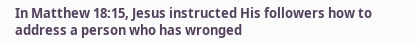In Matthew 18:15, Jesus instructed His followers how to address a person who has wronged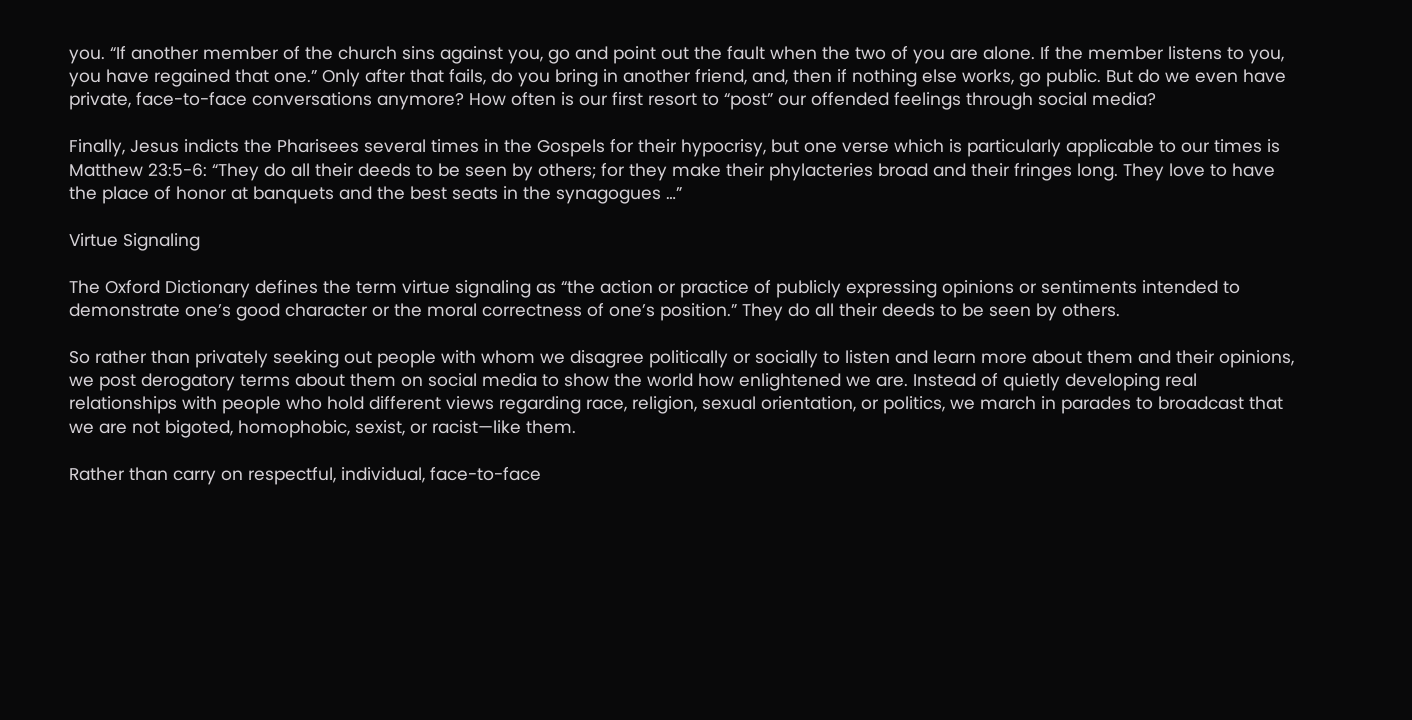you. “If another member of the church sins against you, go and point out the fault when the two of you are alone. If the member listens to you, you have regained that one.” Only after that fails, do you bring in another friend, and, then if nothing else works, go public. But do we even have private, face-to-face conversations anymore? How often is our first resort to “post” our offended feelings through social media?

Finally, Jesus indicts the Pharisees several times in the Gospels for their hypocrisy, but one verse which is particularly applicable to our times is Matthew 23:5-6: “They do all their deeds to be seen by others; for they make their phylacteries broad and their fringes long. They love to have the place of honor at banquets and the best seats in the synagogues …”

Virtue Signaling

The Oxford Dictionary defines the term virtue signaling as “the action or practice of publicly expressing opinions or sentiments intended to demonstrate one’s good character or the moral correctness of one’s position.” They do all their deeds to be seen by others.

So rather than privately seeking out people with whom we disagree politically or socially to listen and learn more about them and their opinions, we post derogatory terms about them on social media to show the world how enlightened we are. Instead of quietly developing real relationships with people who hold different views regarding race, religion, sexual orientation, or politics, we march in parades to broadcast that we are not bigoted, homophobic, sexist, or racist—like them.

Rather than carry on respectful, individual, face-to-face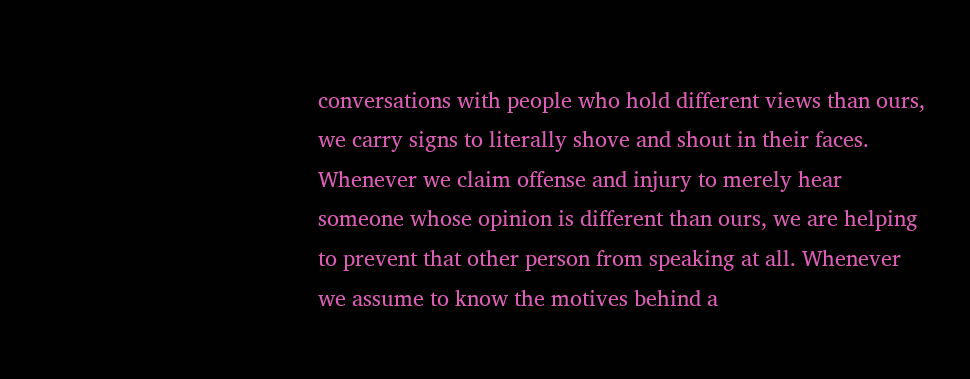conversations with people who hold different views than ours, we carry signs to literally shove and shout in their faces. Whenever we claim offense and injury to merely hear someone whose opinion is different than ours, we are helping to prevent that other person from speaking at all. Whenever we assume to know the motives behind a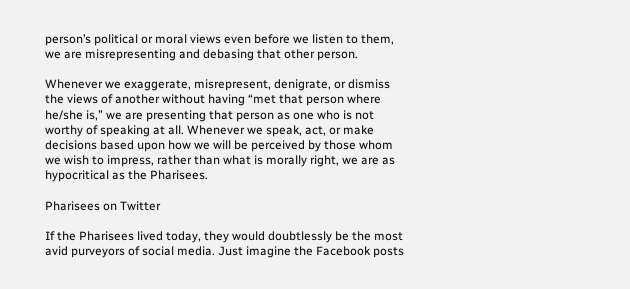person’s political or moral views even before we listen to them, we are misrepresenting and debasing that other person.

Whenever we exaggerate, misrepresent, denigrate, or dismiss the views of another without having “met that person where he/she is,” we are presenting that person as one who is not worthy of speaking at all. Whenever we speak, act, or make decisions based upon how we will be perceived by those whom we wish to impress, rather than what is morally right, we are as hypocritical as the Pharisees.

Pharisees on Twitter

If the Pharisees lived today, they would doubtlessly be the most avid purveyors of social media. Just imagine the Facebook posts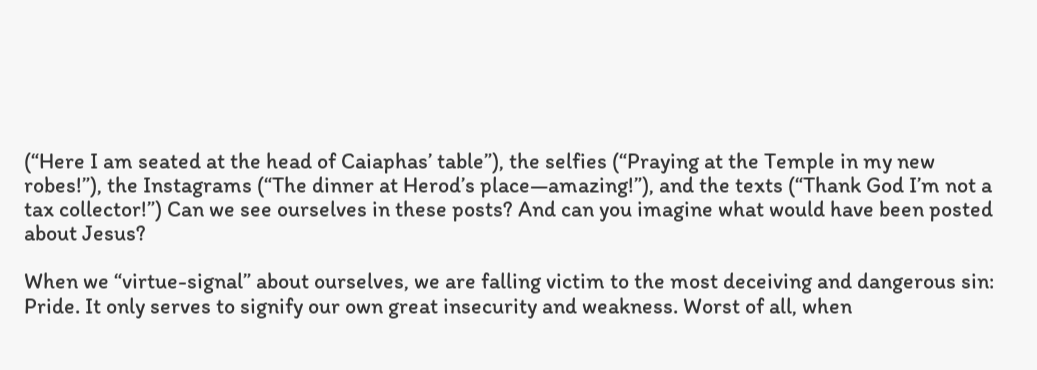(“Here I am seated at the head of Caiaphas’ table”), the selfies (“Praying at the Temple in my new robes!”), the Instagrams (“The dinner at Herod’s place—amazing!”), and the texts (“Thank God I’m not a tax collector!”) Can we see ourselves in these posts? And can you imagine what would have been posted about Jesus?

When we “virtue-signal” about ourselves, we are falling victim to the most deceiving and dangerous sin: Pride. It only serves to signify our own great insecurity and weakness. Worst of all, when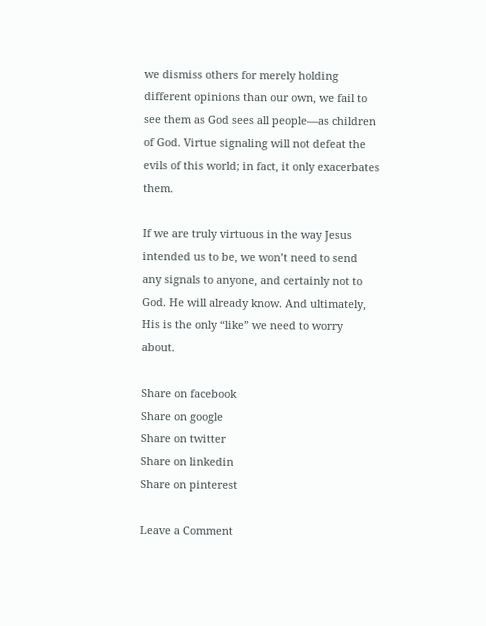we dismiss others for merely holding different opinions than our own, we fail to see them as God sees all people—as children of God. Virtue signaling will not defeat the evils of this world; in fact, it only exacerbates them.

If we are truly virtuous in the way Jesus intended us to be, we won’t need to send any signals to anyone, and certainly not to God. He will already know. And ultimately, His is the only “like” we need to worry about.

Share on facebook
Share on google
Share on twitter
Share on linkedin
Share on pinterest

Leave a Comment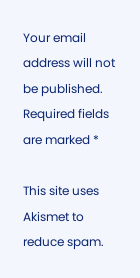Your email address will not be published. Required fields are marked *

This site uses Akismet to reduce spam.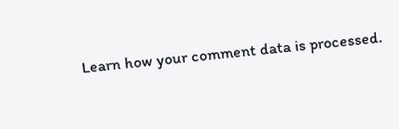Learn how your comment data is processed.